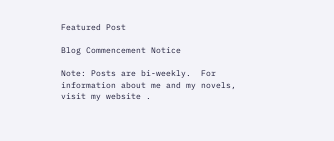Featured Post

Blog Commencement Notice

Note: Posts are bi-weekly.  For information about me and my novels, visit my website .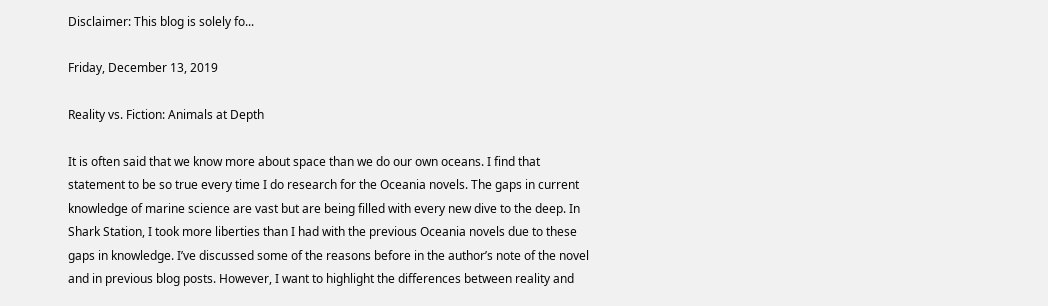Disclaimer: This blog is solely fo...

Friday, December 13, 2019

Reality vs. Fiction: Animals at Depth

It is often said that we know more about space than we do our own oceans. I find that statement to be so true every time I do research for the Oceania novels. The gaps in current knowledge of marine science are vast but are being filled with every new dive to the deep. In Shark Station, I took more liberties than I had with the previous Oceania novels due to these gaps in knowledge. I’ve discussed some of the reasons before in the author’s note of the novel and in previous blog posts. However, I want to highlight the differences between reality and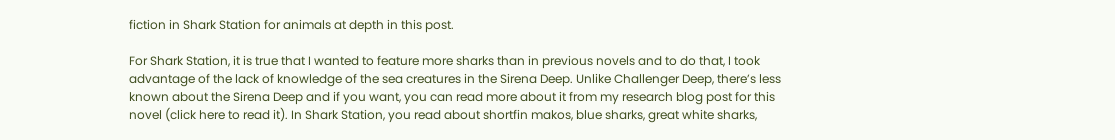fiction in Shark Station for animals at depth in this post.

For Shark Station, it is true that I wanted to feature more sharks than in previous novels and to do that, I took advantage of the lack of knowledge of the sea creatures in the Sirena Deep. Unlike Challenger Deep, there’s less known about the Sirena Deep and if you want, you can read more about it from my research blog post for this novel (click here to read it). In Shark Station, you read about shortfin makos, blue sharks, great white sharks,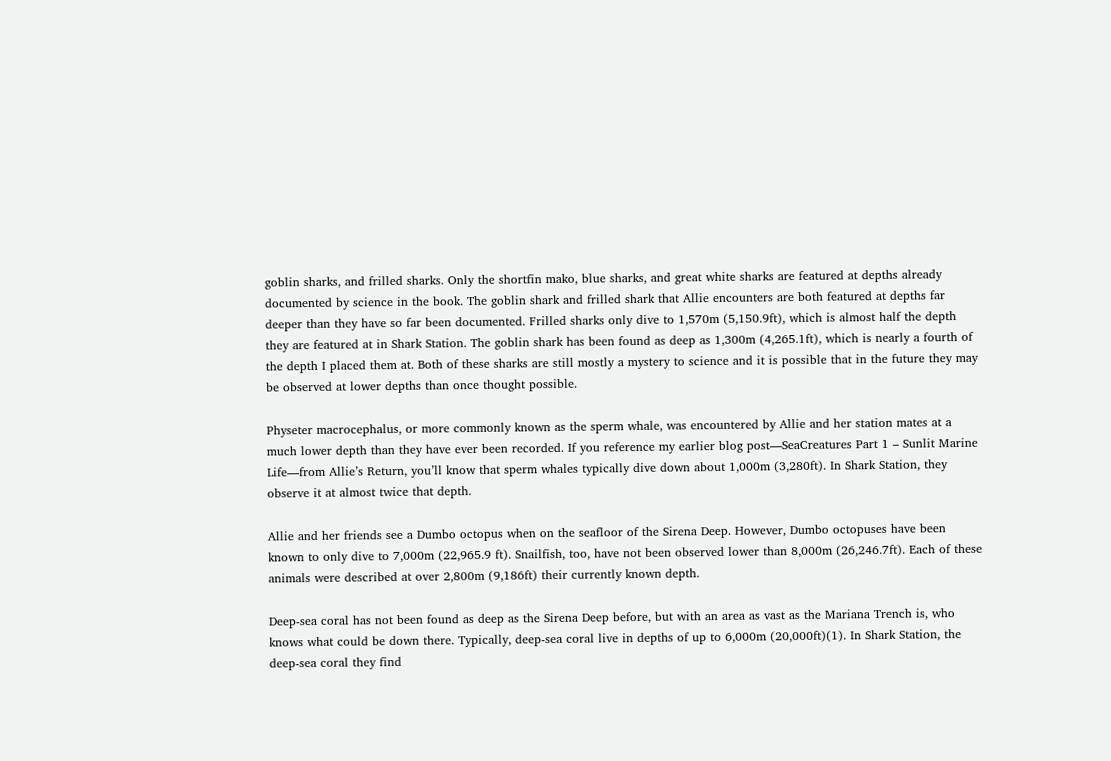goblin sharks, and frilled sharks. Only the shortfin mako, blue sharks, and great white sharks are featured at depths already documented by science in the book. The goblin shark and frilled shark that Allie encounters are both featured at depths far deeper than they have so far been documented. Frilled sharks only dive to 1,570m (5,150.9ft), which is almost half the depth they are featured at in Shark Station. The goblin shark has been found as deep as 1,300m (4,265.1ft), which is nearly a fourth of the depth I placed them at. Both of these sharks are still mostly a mystery to science and it is possible that in the future they may be observed at lower depths than once thought possible.

Physeter macrocephalus, or more commonly known as the sperm whale, was encountered by Allie and her station mates at a much lower depth than they have ever been recorded. If you reference my earlier blog post—SeaCreatures Part 1 – Sunlit Marine Life—from Allie’s Return, you’ll know that sperm whales typically dive down about 1,000m (3,280ft). In Shark Station, they observe it at almost twice that depth.

Allie and her friends see a Dumbo octopus when on the seafloor of the Sirena Deep. However, Dumbo octopuses have been known to only dive to 7,000m (22,965.9 ft). Snailfish, too, have not been observed lower than 8,000m (26,246.7ft). Each of these animals were described at over 2,800m (9,186ft) their currently known depth.

Deep-sea coral has not been found as deep as the Sirena Deep before, but with an area as vast as the Mariana Trench is, who knows what could be down there. Typically, deep-sea coral live in depths of up to 6,000m (20,000ft)(1). In Shark Station, the deep-sea coral they find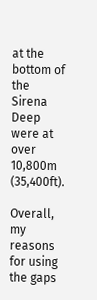at the bottom of the Sirena Deep were at over 10,800m (35,400ft).

Overall, my reasons for using the gaps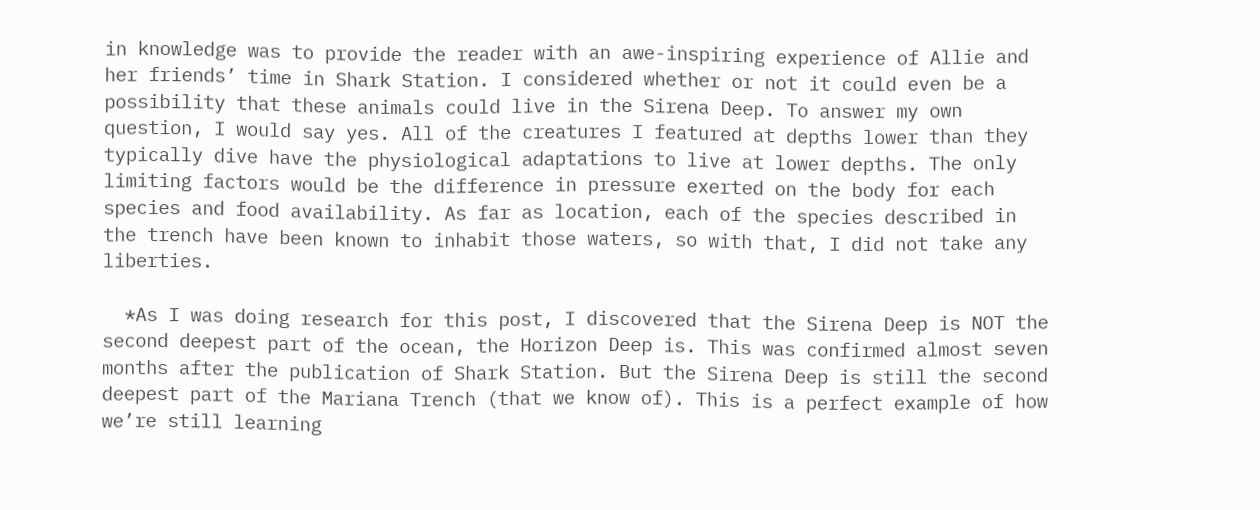in knowledge was to provide the reader with an awe-inspiring experience of Allie and her friends’ time in Shark Station. I considered whether or not it could even be a possibility that these animals could live in the Sirena Deep. To answer my own question, I would say yes. All of the creatures I featured at depths lower than they typically dive have the physiological adaptations to live at lower depths. The only limiting factors would be the difference in pressure exerted on the body for each species and food availability. As far as location, each of the species described in the trench have been known to inhabit those waters, so with that, I did not take any liberties.

  *As I was doing research for this post, I discovered that the Sirena Deep is NOT the second deepest part of the ocean, the Horizon Deep is. This was confirmed almost seven months after the publication of Shark Station. But the Sirena Deep is still the second deepest part of the Mariana Trench (that we know of). This is a perfect example of how we’re still learning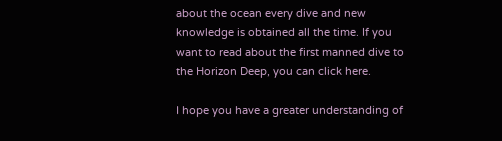about the ocean every dive and new knowledge is obtained all the time. If you want to read about the first manned dive to the Horizon Deep, you can click here.

I hope you have a greater understanding of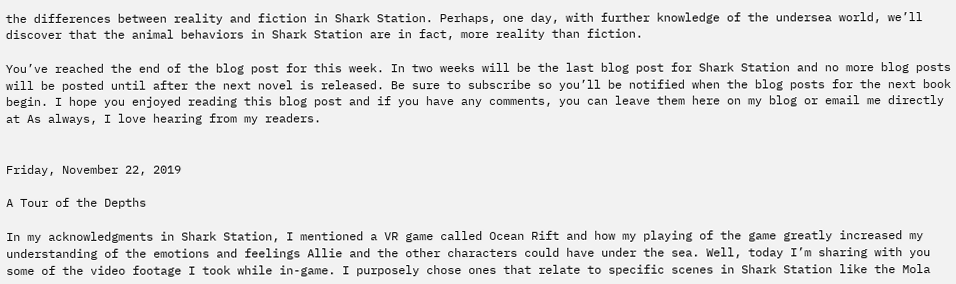the differences between reality and fiction in Shark Station. Perhaps, one day, with further knowledge of the undersea world, we’ll discover that the animal behaviors in Shark Station are in fact, more reality than fiction.

You’ve reached the end of the blog post for this week. In two weeks will be the last blog post for Shark Station and no more blog posts will be posted until after the next novel is released. Be sure to subscribe so you’ll be notified when the blog posts for the next book begin. I hope you enjoyed reading this blog post and if you have any comments, you can leave them here on my blog or email me directly at As always, I love hearing from my readers.


Friday, November 22, 2019

A Tour of the Depths

In my acknowledgments in Shark Station, I mentioned a VR game called Ocean Rift and how my playing of the game greatly increased my understanding of the emotions and feelings Allie and the other characters could have under the sea. Well, today I’m sharing with you some of the video footage I took while in-game. I purposely chose ones that relate to specific scenes in Shark Station like the Mola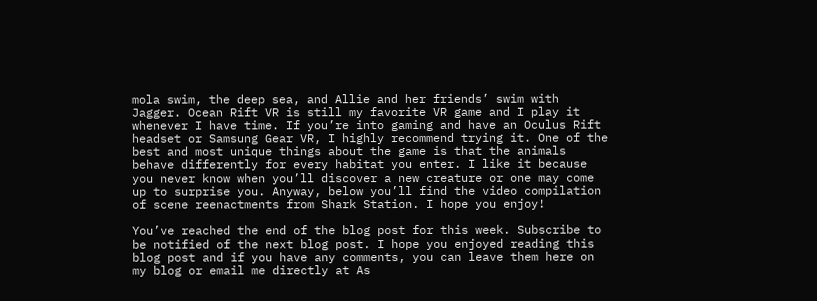mola swim, the deep sea, and Allie and her friends’ swim with Jagger. Ocean Rift VR is still my favorite VR game and I play it whenever I have time. If you’re into gaming and have an Oculus Rift headset or Samsung Gear VR, I highly recommend trying it. One of the best and most unique things about the game is that the animals behave differently for every habitat you enter. I like it because you never know when you’ll discover a new creature or one may come up to surprise you. Anyway, below you’ll find the video compilation of scene reenactments from Shark Station. I hope you enjoy!

You’ve reached the end of the blog post for this week. Subscribe to be notified of the next blog post. I hope you enjoyed reading this blog post and if you have any comments, you can leave them here on my blog or email me directly at As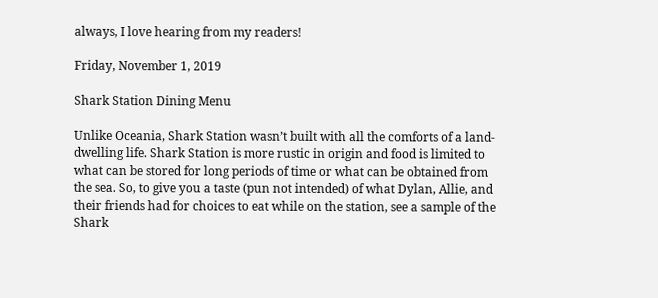always, I love hearing from my readers!

Friday, November 1, 2019

Shark Station Dining Menu

Unlike Oceania, Shark Station wasn’t built with all the comforts of a land-dwelling life. Shark Station is more rustic in origin and food is limited to what can be stored for long periods of time or what can be obtained from the sea. So, to give you a taste (pun not intended) of what Dylan, Allie, and their friends had for choices to eat while on the station, see a sample of the Shark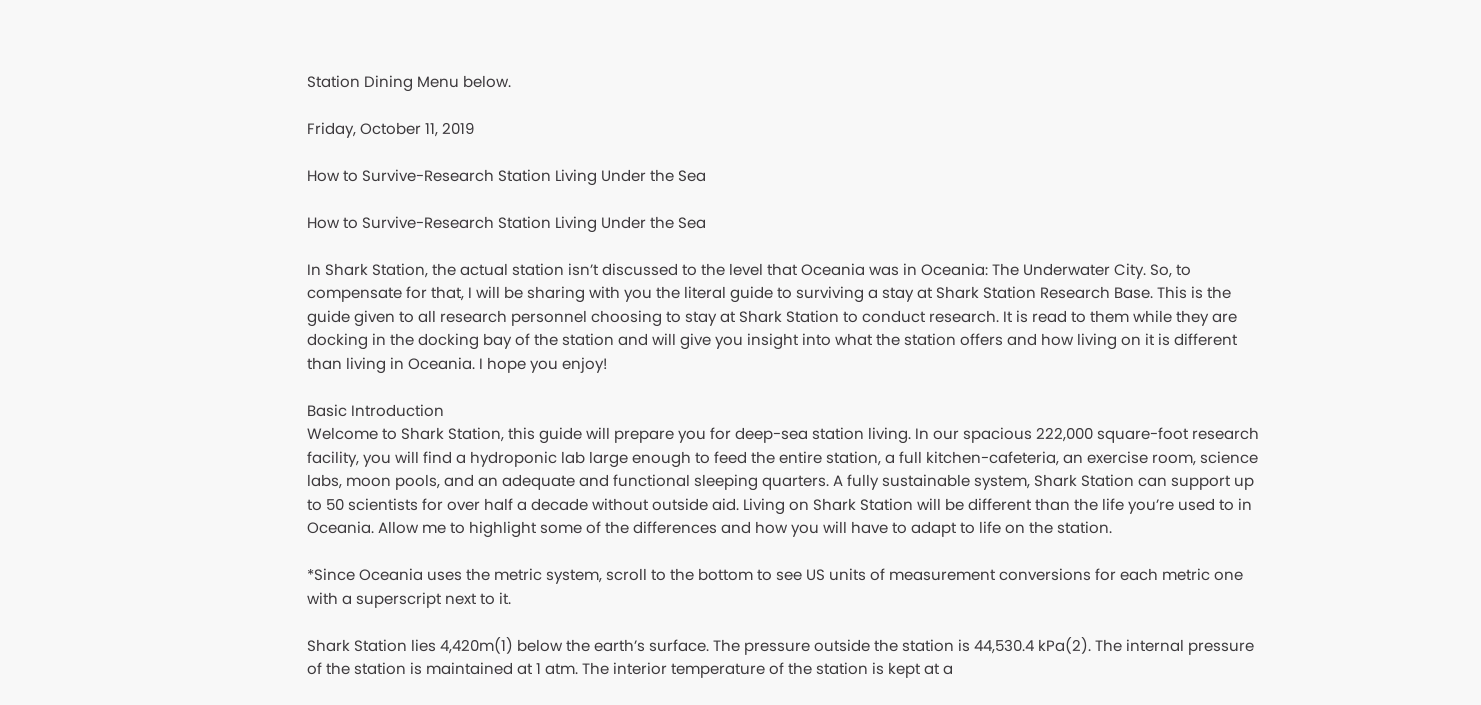Station Dining Menu below.

Friday, October 11, 2019

How to Survive-Research Station Living Under the Sea

How to Survive-Research Station Living Under the Sea

In Shark Station, the actual station isn’t discussed to the level that Oceania was in Oceania: The Underwater City. So, to compensate for that, I will be sharing with you the literal guide to surviving a stay at Shark Station Research Base. This is the guide given to all research personnel choosing to stay at Shark Station to conduct research. It is read to them while they are docking in the docking bay of the station and will give you insight into what the station offers and how living on it is different than living in Oceania. I hope you enjoy!

Basic Introduction
Welcome to Shark Station, this guide will prepare you for deep-sea station living. In our spacious 222,000 square-foot research facility, you will find a hydroponic lab large enough to feed the entire station, a full kitchen-cafeteria, an exercise room, science labs, moon pools, and an adequate and functional sleeping quarters. A fully sustainable system, Shark Station can support up to 50 scientists for over half a decade without outside aid. Living on Shark Station will be different than the life you’re used to in Oceania. Allow me to highlight some of the differences and how you will have to adapt to life on the station.

*Since Oceania uses the metric system, scroll to the bottom to see US units of measurement conversions for each metric one with a superscript next to it.

Shark Station lies 4,420m(1) below the earth’s surface. The pressure outside the station is 44,530.4 kPa(2). The internal pressure of the station is maintained at 1 atm. The interior temperature of the station is kept at a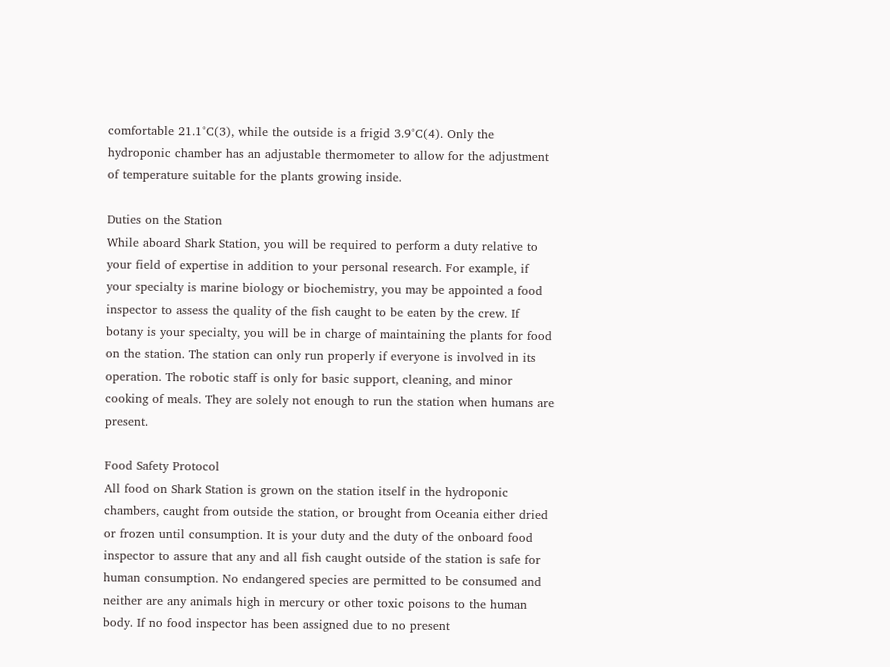comfortable 21.1°C(3), while the outside is a frigid 3.9°C(4). Only the hydroponic chamber has an adjustable thermometer to allow for the adjustment of temperature suitable for the plants growing inside.

Duties on the Station
While aboard Shark Station, you will be required to perform a duty relative to your field of expertise in addition to your personal research. For example, if your specialty is marine biology or biochemistry, you may be appointed a food inspector to assess the quality of the fish caught to be eaten by the crew. If botany is your specialty, you will be in charge of maintaining the plants for food on the station. The station can only run properly if everyone is involved in its operation. The robotic staff is only for basic support, cleaning, and minor cooking of meals. They are solely not enough to run the station when humans are present.

Food Safety Protocol
All food on Shark Station is grown on the station itself in the hydroponic chambers, caught from outside the station, or brought from Oceania either dried or frozen until consumption. It is your duty and the duty of the onboard food inspector to assure that any and all fish caught outside of the station is safe for human consumption. No endangered species are permitted to be consumed and neither are any animals high in mercury or other toxic poisons to the human body. If no food inspector has been assigned due to no present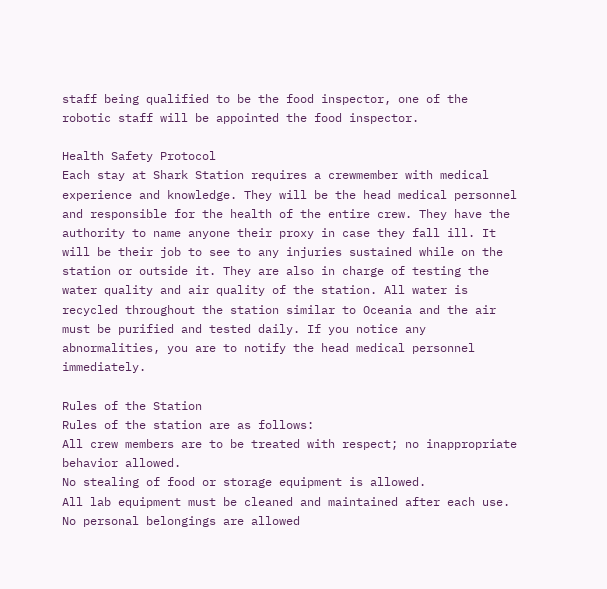staff being qualified to be the food inspector, one of the robotic staff will be appointed the food inspector.

Health Safety Protocol
Each stay at Shark Station requires a crewmember with medical experience and knowledge. They will be the head medical personnel and responsible for the health of the entire crew. They have the authority to name anyone their proxy in case they fall ill. It will be their job to see to any injuries sustained while on the station or outside it. They are also in charge of testing the water quality and air quality of the station. All water is recycled throughout the station similar to Oceania and the air must be purified and tested daily. If you notice any abnormalities, you are to notify the head medical personnel immediately.

Rules of the Station
Rules of the station are as follows:
All crew members are to be treated with respect; no inappropriate behavior allowed.
No stealing of food or storage equipment is allowed.
All lab equipment must be cleaned and maintained after each use.
No personal belongings are allowed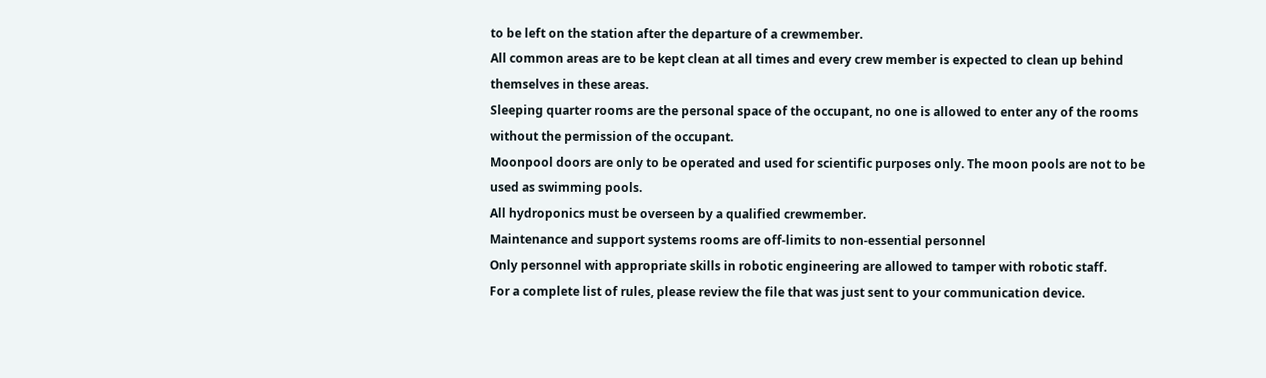to be left on the station after the departure of a crewmember.
All common areas are to be kept clean at all times and every crew member is expected to clean up behind themselves in these areas.
Sleeping quarter rooms are the personal space of the occupant, no one is allowed to enter any of the rooms without the permission of the occupant.
Moonpool doors are only to be operated and used for scientific purposes only. The moon pools are not to be used as swimming pools.
All hydroponics must be overseen by a qualified crewmember.
Maintenance and support systems rooms are off-limits to non-essential personnel
Only personnel with appropriate skills in robotic engineering are allowed to tamper with robotic staff.
For a complete list of rules, please review the file that was just sent to your communication device.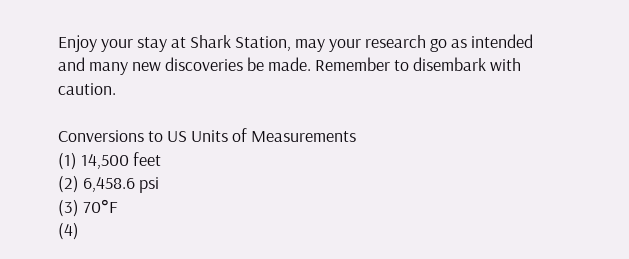Enjoy your stay at Shark Station, may your research go as intended and many new discoveries be made. Remember to disembark with caution.

Conversions to US Units of Measurements
(1) 14,500 feet
(2) 6,458.6 psi
(3) 70°F
(4)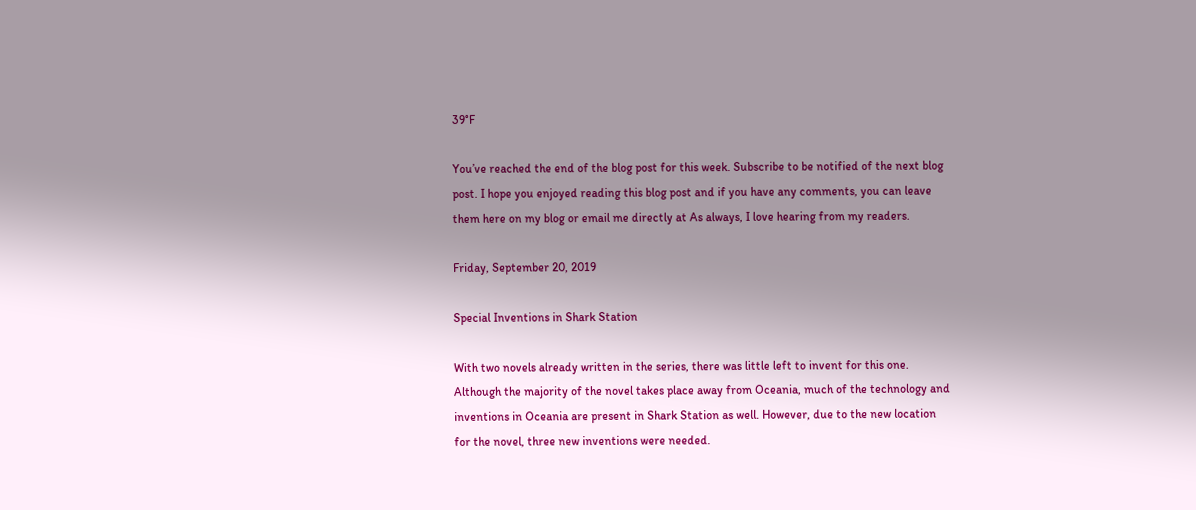39°F

You’ve reached the end of the blog post for this week. Subscribe to be notified of the next blog post. I hope you enjoyed reading this blog post and if you have any comments, you can leave them here on my blog or email me directly at As always, I love hearing from my readers.

Friday, September 20, 2019

Special Inventions in Shark Station

With two novels already written in the series, there was little left to invent for this one. Although the majority of the novel takes place away from Oceania, much of the technology and inventions in Oceania are present in Shark Station as well. However, due to the new location for the novel, three new inventions were needed.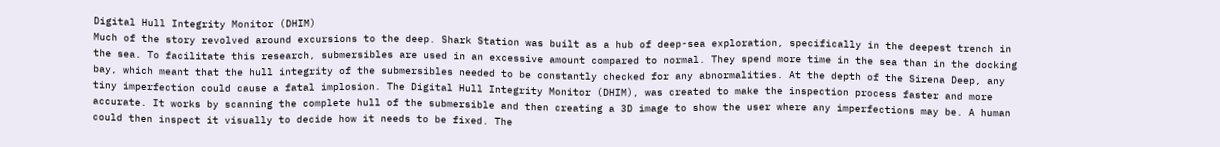Digital Hull Integrity Monitor (DHIM)
Much of the story revolved around excursions to the deep. Shark Station was built as a hub of deep-sea exploration, specifically in the deepest trench in the sea. To facilitate this research, submersibles are used in an excessive amount compared to normal. They spend more time in the sea than in the docking bay, which meant that the hull integrity of the submersibles needed to be constantly checked for any abnormalities. At the depth of the Sirena Deep, any tiny imperfection could cause a fatal implosion. The Digital Hull Integrity Monitor (DHIM), was created to make the inspection process faster and more accurate. It works by scanning the complete hull of the submersible and then creating a 3D image to show the user where any imperfections may be. A human could then inspect it visually to decide how it needs to be fixed. The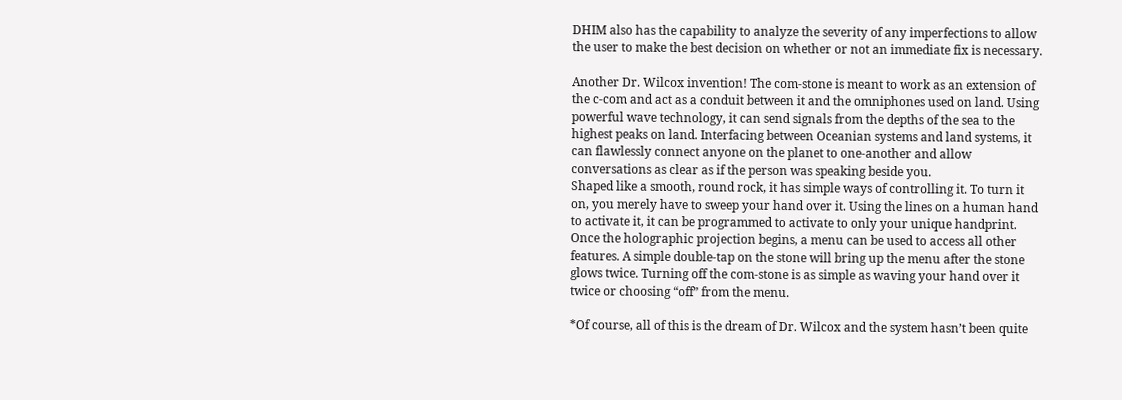DHIM also has the capability to analyze the severity of any imperfections to allow the user to make the best decision on whether or not an immediate fix is necessary.

Another Dr. Wilcox invention! The com-stone is meant to work as an extension of the c-com and act as a conduit between it and the omniphones used on land. Using powerful wave technology, it can send signals from the depths of the sea to the highest peaks on land. Interfacing between Oceanian systems and land systems, it can flawlessly connect anyone on the planet to one-another and allow conversations as clear as if the person was speaking beside you.
Shaped like a smooth, round rock, it has simple ways of controlling it. To turn it on, you merely have to sweep your hand over it. Using the lines on a human hand to activate it, it can be programmed to activate to only your unique handprint. Once the holographic projection begins, a menu can be used to access all other features. A simple double-tap on the stone will bring up the menu after the stone glows twice. Turning off the com-stone is as simple as waving your hand over it twice or choosing “off” from the menu.

*Of course, all of this is the dream of Dr. Wilcox and the system hasn’t been quite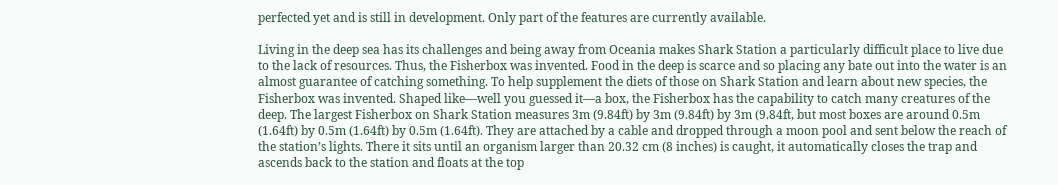perfected yet and is still in development. Only part of the features are currently available.

Living in the deep sea has its challenges and being away from Oceania makes Shark Station a particularly difficult place to live due to the lack of resources. Thus, the Fisherbox was invented. Food in the deep is scarce and so placing any bate out into the water is an almost guarantee of catching something. To help supplement the diets of those on Shark Station and learn about new species, the Fisherbox was invented. Shaped like—well you guessed it—a box, the Fisherbox has the capability to catch many creatures of the deep. The largest Fisherbox on Shark Station measures 3m (9.84ft) by 3m (9.84ft) by 3m (9.84ft, but most boxes are around 0.5m (1.64ft) by 0.5m (1.64ft) by 0.5m (1.64ft). They are attached by a cable and dropped through a moon pool and sent below the reach of the station’s lights. There it sits until an organism larger than 20.32 cm (8 inches) is caught, it automatically closes the trap and ascends back to the station and floats at the top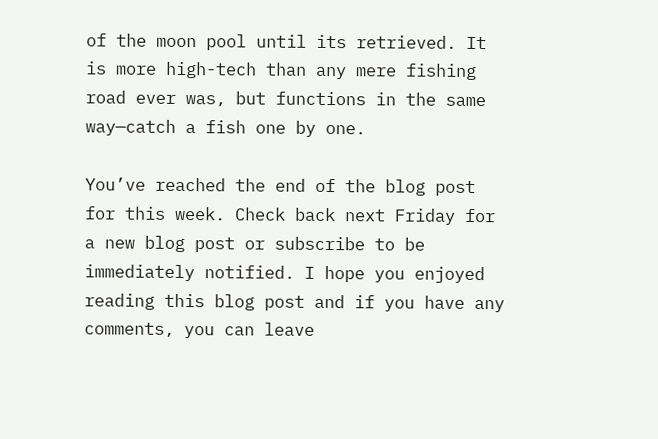of the moon pool until its retrieved. It is more high-tech than any mere fishing road ever was, but functions in the same way—catch a fish one by one.

You’ve reached the end of the blog post for this week. Check back next Friday for a new blog post or subscribe to be immediately notified. I hope you enjoyed reading this blog post and if you have any comments, you can leave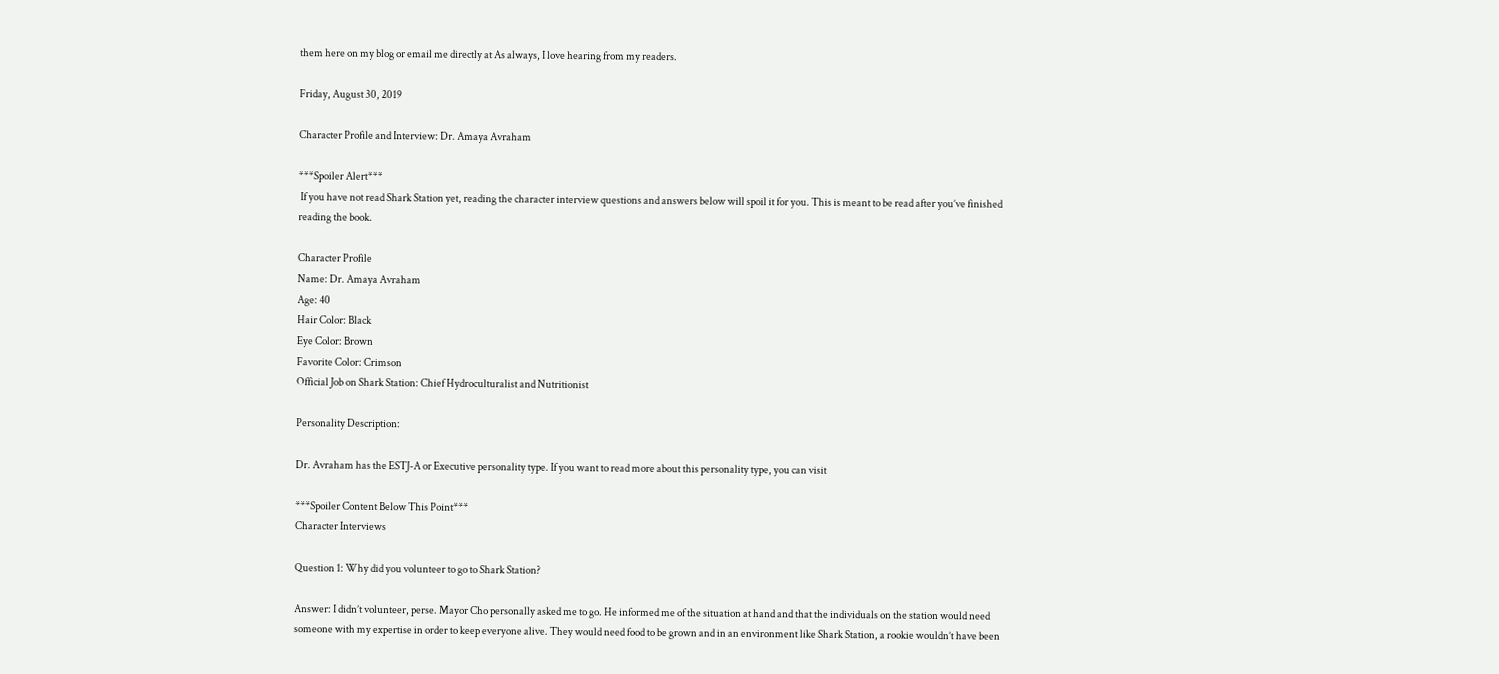them here on my blog or email me directly at As always, I love hearing from my readers.

Friday, August 30, 2019

Character Profile and Interview: Dr. Amaya Avraham

***Spoiler Alert***
 If you have not read Shark Station yet, reading the character interview questions and answers below will spoil it for you. This is meant to be read after you’ve finished reading the book.

Character Profile
Name: Dr. Amaya Avraham
Age: 40
Hair Color: Black
Eye Color: Brown
Favorite Color: Crimson
Official Job on Shark Station: Chief Hydroculturalist and Nutritionist

Personality Description:

Dr. Avraham has the ESTJ-A or Executive personality type. If you want to read more about this personality type, you can visit

***Spoiler Content Below This Point***
Character Interviews

Question 1: Why did you volunteer to go to Shark Station?

Answer: I didn’t volunteer, perse. Mayor Cho personally asked me to go. He informed me of the situation at hand and that the individuals on the station would need someone with my expertise in order to keep everyone alive. They would need food to be grown and in an environment like Shark Station, a rookie wouldn’t have been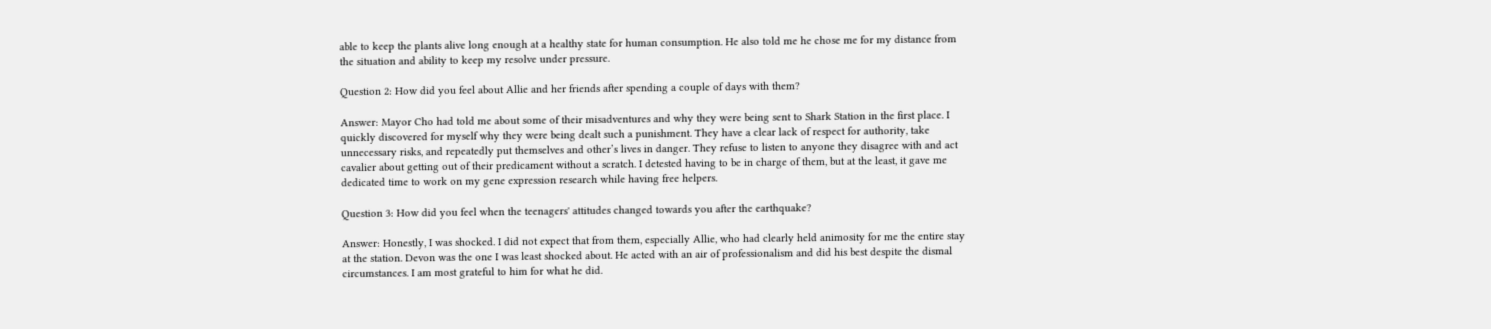able to keep the plants alive long enough at a healthy state for human consumption. He also told me he chose me for my distance from the situation and ability to keep my resolve under pressure.

Question 2: How did you feel about Allie and her friends after spending a couple of days with them?

Answer: Mayor Cho had told me about some of their misadventures and why they were being sent to Shark Station in the first place. I quickly discovered for myself why they were being dealt such a punishment. They have a clear lack of respect for authority, take unnecessary risks, and repeatedly put themselves and other’s lives in danger. They refuse to listen to anyone they disagree with and act cavalier about getting out of their predicament without a scratch. I detested having to be in charge of them, but at the least, it gave me dedicated time to work on my gene expression research while having free helpers.

Question 3: How did you feel when the teenagers' attitudes changed towards you after the earthquake?

Answer: Honestly, I was shocked. I did not expect that from them, especially Allie, who had clearly held animosity for me the entire stay at the station. Devon was the one I was least shocked about. He acted with an air of professionalism and did his best despite the dismal circumstances. I am most grateful to him for what he did.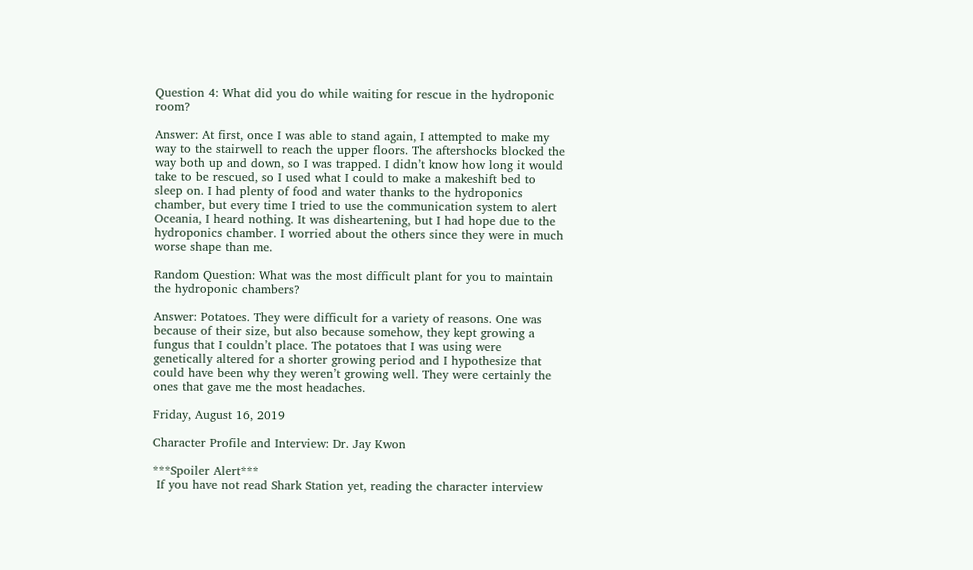Question 4: What did you do while waiting for rescue in the hydroponic room?

Answer: At first, once I was able to stand again, I attempted to make my way to the stairwell to reach the upper floors. The aftershocks blocked the way both up and down, so I was trapped. I didn’t know how long it would take to be rescued, so I used what I could to make a makeshift bed to sleep on. I had plenty of food and water thanks to the hydroponics chamber, but every time I tried to use the communication system to alert Oceania, I heard nothing. It was disheartening, but I had hope due to the hydroponics chamber. I worried about the others since they were in much worse shape than me.

Random Question: What was the most difficult plant for you to maintain the hydroponic chambers?

Answer: Potatoes. They were difficult for a variety of reasons. One was because of their size, but also because somehow, they kept growing a fungus that I couldn’t place. The potatoes that I was using were genetically altered for a shorter growing period and I hypothesize that could have been why they weren’t growing well. They were certainly the ones that gave me the most headaches.

Friday, August 16, 2019

Character Profile and Interview: Dr. Jay Kwon

***Spoiler Alert***
 If you have not read Shark Station yet, reading the character interview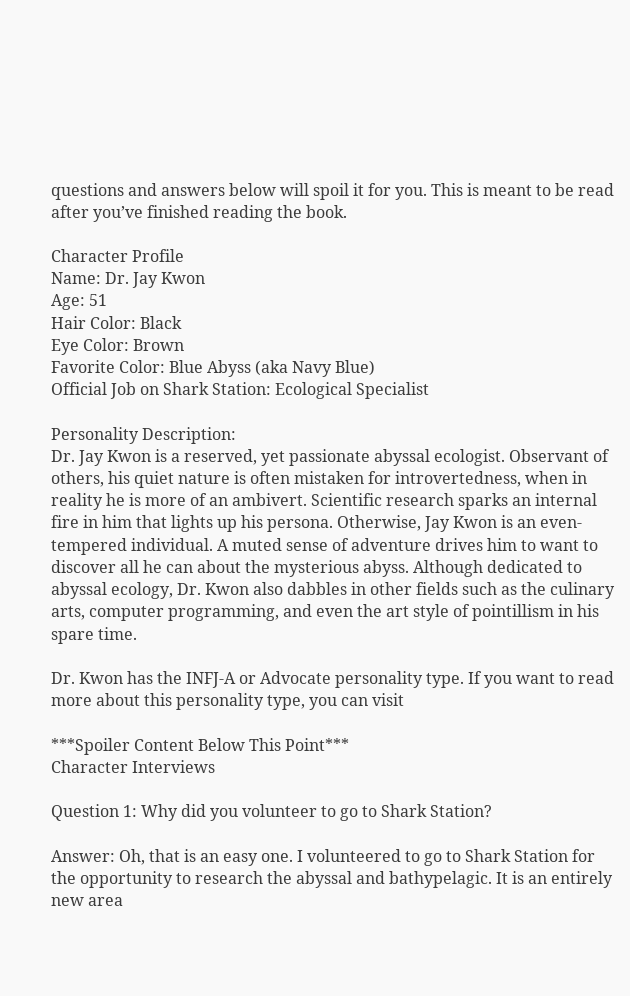questions and answers below will spoil it for you. This is meant to be read after you’ve finished reading the book.

Character Profile
Name: Dr. Jay Kwon
Age: 51
Hair Color: Black
Eye Color: Brown
Favorite Color: Blue Abyss (aka Navy Blue)
Official Job on Shark Station: Ecological Specialist

Personality Description:
Dr. Jay Kwon is a reserved, yet passionate abyssal ecologist. Observant of others, his quiet nature is often mistaken for introvertedness, when in reality he is more of an ambivert. Scientific research sparks an internal fire in him that lights up his persona. Otherwise, Jay Kwon is an even-tempered individual. A muted sense of adventure drives him to want to discover all he can about the mysterious abyss. Although dedicated to abyssal ecology, Dr. Kwon also dabbles in other fields such as the culinary arts, computer programming, and even the art style of pointillism in his spare time.

Dr. Kwon has the INFJ-A or Advocate personality type. If you want to read more about this personality type, you can visit

***Spoiler Content Below This Point***
Character Interviews

Question 1: Why did you volunteer to go to Shark Station?

Answer: Oh, that is an easy one. I volunteered to go to Shark Station for the opportunity to research the abyssal and bathypelagic. It is an entirely new area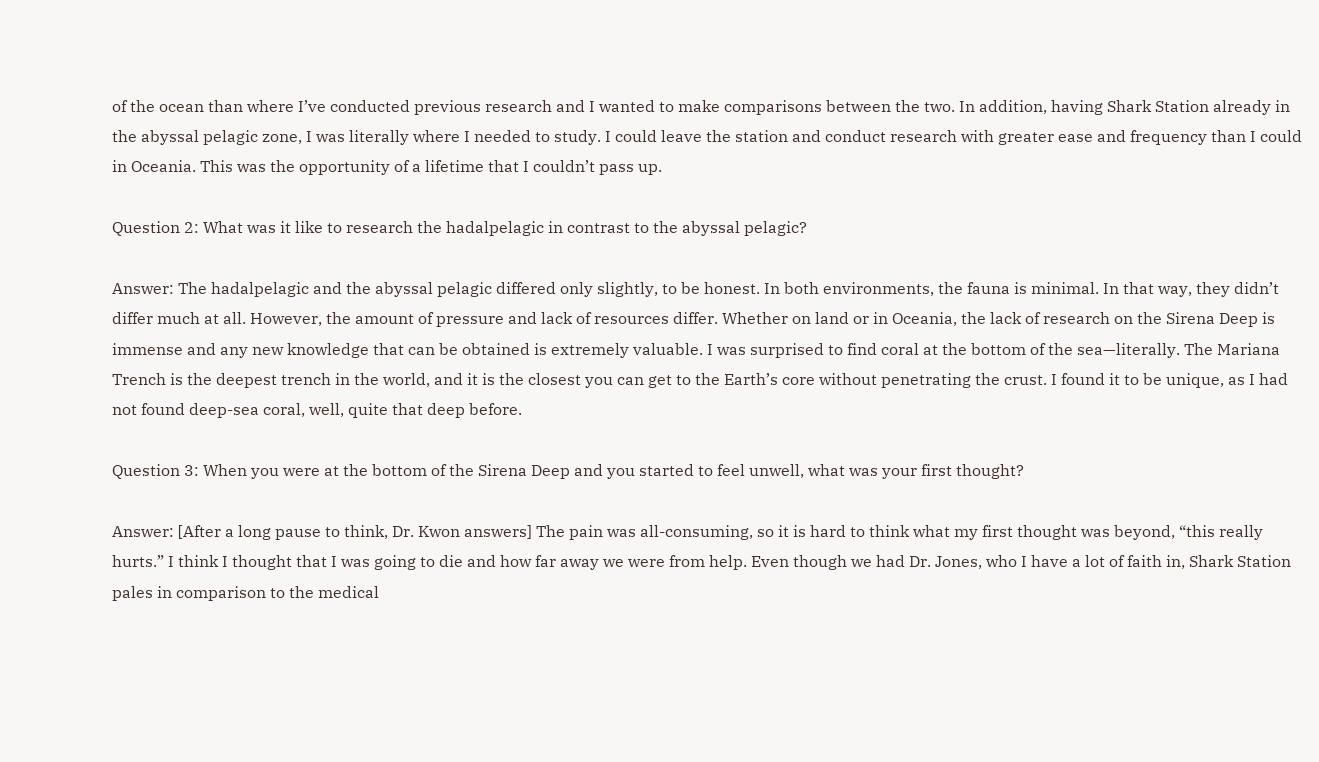of the ocean than where I’ve conducted previous research and I wanted to make comparisons between the two. In addition, having Shark Station already in the abyssal pelagic zone, I was literally where I needed to study. I could leave the station and conduct research with greater ease and frequency than I could in Oceania. This was the opportunity of a lifetime that I couldn’t pass up.

Question 2: What was it like to research the hadalpelagic in contrast to the abyssal pelagic?

Answer: The hadalpelagic and the abyssal pelagic differed only slightly, to be honest. In both environments, the fauna is minimal. In that way, they didn’t differ much at all. However, the amount of pressure and lack of resources differ. Whether on land or in Oceania, the lack of research on the Sirena Deep is immense and any new knowledge that can be obtained is extremely valuable. I was surprised to find coral at the bottom of the sea—literally. The Mariana Trench is the deepest trench in the world, and it is the closest you can get to the Earth’s core without penetrating the crust. I found it to be unique, as I had not found deep-sea coral, well, quite that deep before.

Question 3: When you were at the bottom of the Sirena Deep and you started to feel unwell, what was your first thought?

Answer: [After a long pause to think, Dr. Kwon answers] The pain was all-consuming, so it is hard to think what my first thought was beyond, “this really hurts.” I think I thought that I was going to die and how far away we were from help. Even though we had Dr. Jones, who I have a lot of faith in, Shark Station pales in comparison to the medical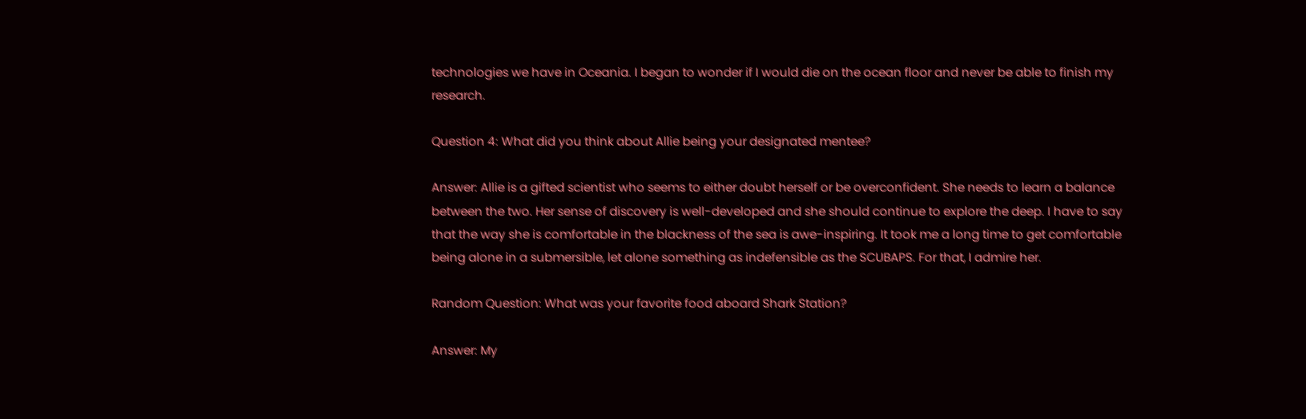technologies we have in Oceania. I began to wonder if I would die on the ocean floor and never be able to finish my research.

Question 4: What did you think about Allie being your designated mentee?

Answer: Allie is a gifted scientist who seems to either doubt herself or be overconfident. She needs to learn a balance between the two. Her sense of discovery is well-developed and she should continue to explore the deep. I have to say that the way she is comfortable in the blackness of the sea is awe-inspiring. It took me a long time to get comfortable being alone in a submersible, let alone something as indefensible as the SCUBAPS. For that, I admire her.

Random Question: What was your favorite food aboard Shark Station?

Answer: My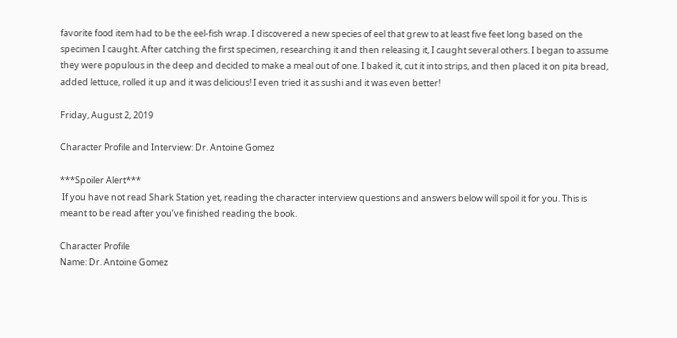favorite food item had to be the eel-fish wrap. I discovered a new species of eel that grew to at least five feet long based on the specimen I caught. After catching the first specimen, researching it and then releasing it, I caught several others. I began to assume they were populous in the deep and decided to make a meal out of one. I baked it, cut it into strips, and then placed it on pita bread, added lettuce, rolled it up and it was delicious! I even tried it as sushi and it was even better!

Friday, August 2, 2019

Character Profile and Interview: Dr. Antoine Gomez

***Spoiler Alert***
 If you have not read Shark Station yet, reading the character interview questions and answers below will spoil it for you. This is meant to be read after you’ve finished reading the book.

Character Profile
Name: Dr. Antoine Gomez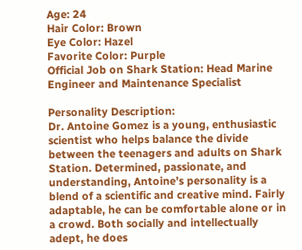Age: 24
Hair Color: Brown
Eye Color: Hazel
Favorite Color: Purple
Official Job on Shark Station: Head Marine Engineer and Maintenance Specialist

Personality Description:
Dr. Antoine Gomez is a young, enthusiastic scientist who helps balance the divide between the teenagers and adults on Shark Station. Determined, passionate, and understanding, Antoine’s personality is a blend of a scientific and creative mind. Fairly adaptable, he can be comfortable alone or in a crowd. Both socially and intellectually adept, he does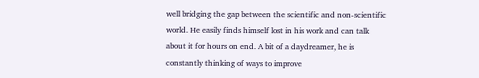well bridging the gap between the scientific and non-scientific world. He easily finds himself lost in his work and can talk about it for hours on end. A bit of a daydreamer, he is constantly thinking of ways to improve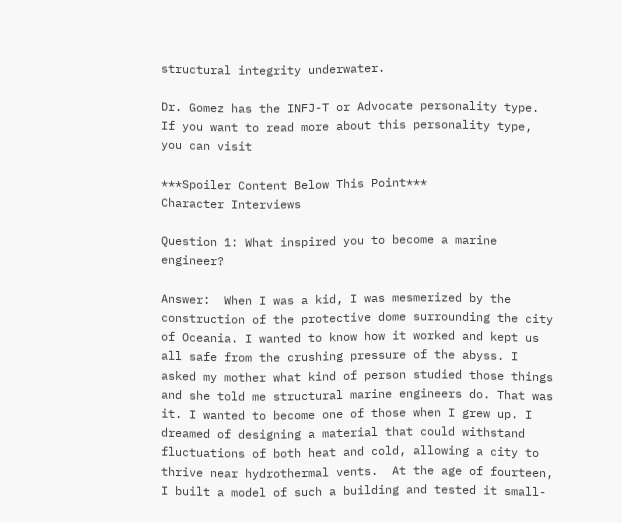structural integrity underwater.

Dr. Gomez has the INFJ-T or Advocate personality type. If you want to read more about this personality type, you can visit

***Spoiler Content Below This Point***
Character Interviews

Question 1: What inspired you to become a marine engineer?

Answer:  When I was a kid, I was mesmerized by the construction of the protective dome surrounding the city of Oceania. I wanted to know how it worked and kept us all safe from the crushing pressure of the abyss. I asked my mother what kind of person studied those things and she told me structural marine engineers do. That was it. I wanted to become one of those when I grew up. I dreamed of designing a material that could withstand fluctuations of both heat and cold, allowing a city to thrive near hydrothermal vents.  At the age of fourteen, I built a model of such a building and tested it small-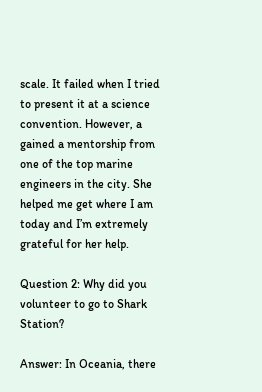scale. It failed when I tried to present it at a science convention. However, a gained a mentorship from one of the top marine engineers in the city. She helped me get where I am today and I’m extremely grateful for her help.

Question 2: Why did you volunteer to go to Shark Station?

Answer: In Oceania, there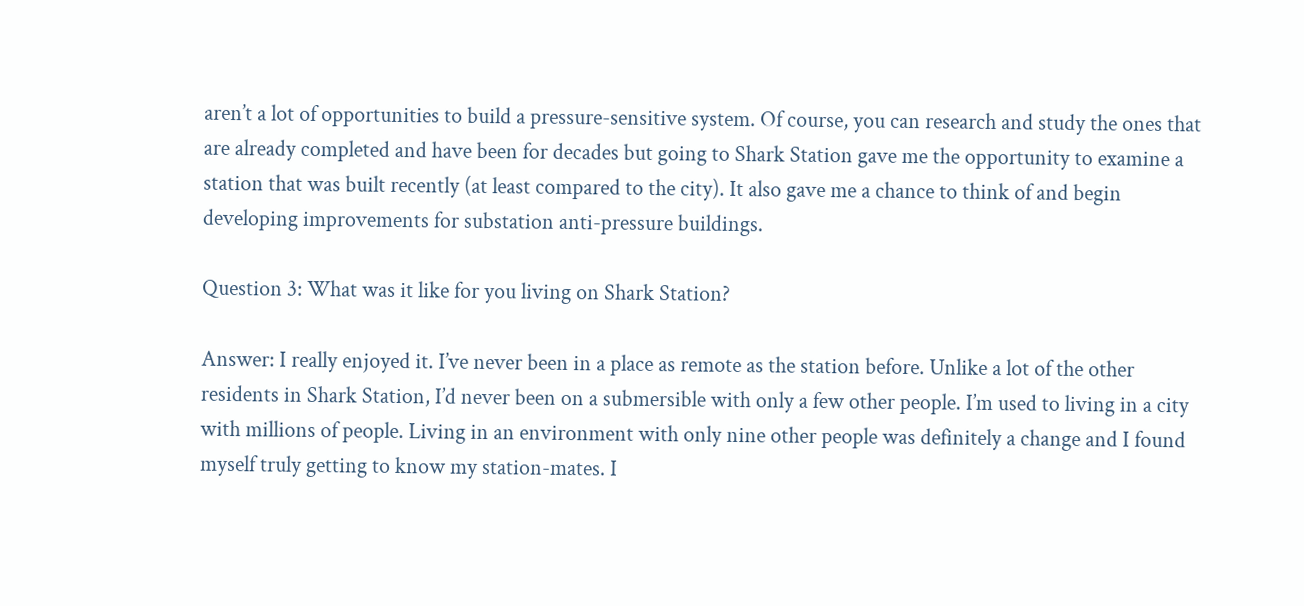aren’t a lot of opportunities to build a pressure-sensitive system. Of course, you can research and study the ones that are already completed and have been for decades but going to Shark Station gave me the opportunity to examine a station that was built recently (at least compared to the city). It also gave me a chance to think of and begin developing improvements for substation anti-pressure buildings.

Question 3: What was it like for you living on Shark Station?

Answer: I really enjoyed it. I’ve never been in a place as remote as the station before. Unlike a lot of the other residents in Shark Station, I’d never been on a submersible with only a few other people. I’m used to living in a city with millions of people. Living in an environment with only nine other people was definitely a change and I found myself truly getting to know my station-mates. I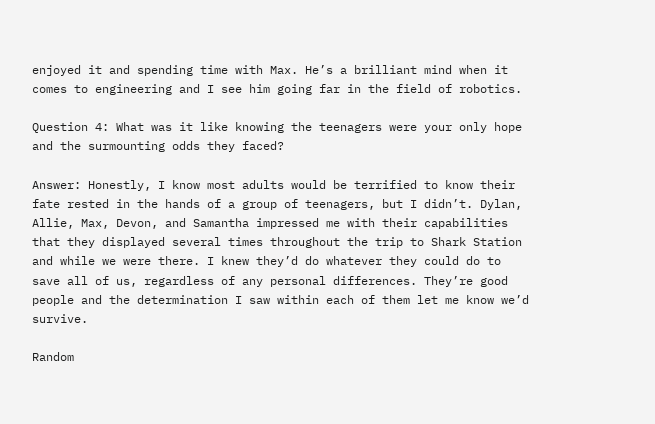enjoyed it and spending time with Max. He’s a brilliant mind when it comes to engineering and I see him going far in the field of robotics.

Question 4: What was it like knowing the teenagers were your only hope and the surmounting odds they faced?

Answer: Honestly, I know most adults would be terrified to know their fate rested in the hands of a group of teenagers, but I didn’t. Dylan, Allie, Max, Devon, and Samantha impressed me with their capabilities that they displayed several times throughout the trip to Shark Station and while we were there. I knew they’d do whatever they could do to save all of us, regardless of any personal differences. They’re good people and the determination I saw within each of them let me know we’d survive.

Random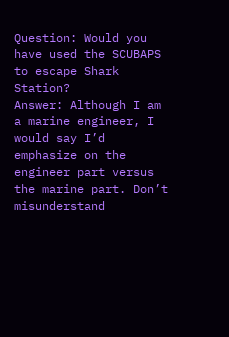Question: Would you have used the SCUBAPS to escape Shark Station?
Answer: Although I am a marine engineer, I would say I’d emphasize on the engineer part versus the marine part. Don’t misunderstand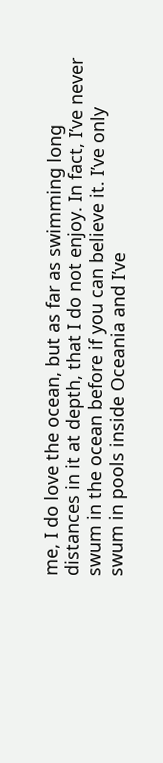me, I do love the ocean, but as far as swimming long distances in it at depth, that I do not enjoy. In fact, I’ve never swum in the ocean before if you can believe it. I’ve only swum in pools inside Oceania and I’ve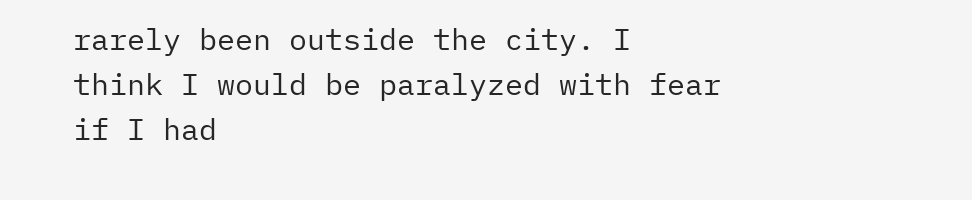rarely been outside the city. I think I would be paralyzed with fear if I had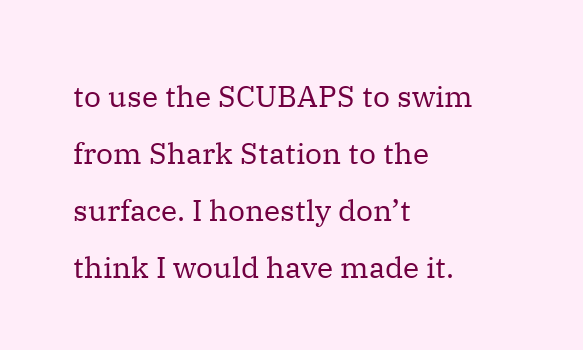to use the SCUBAPS to swim from Shark Station to the surface. I honestly don’t think I would have made it.